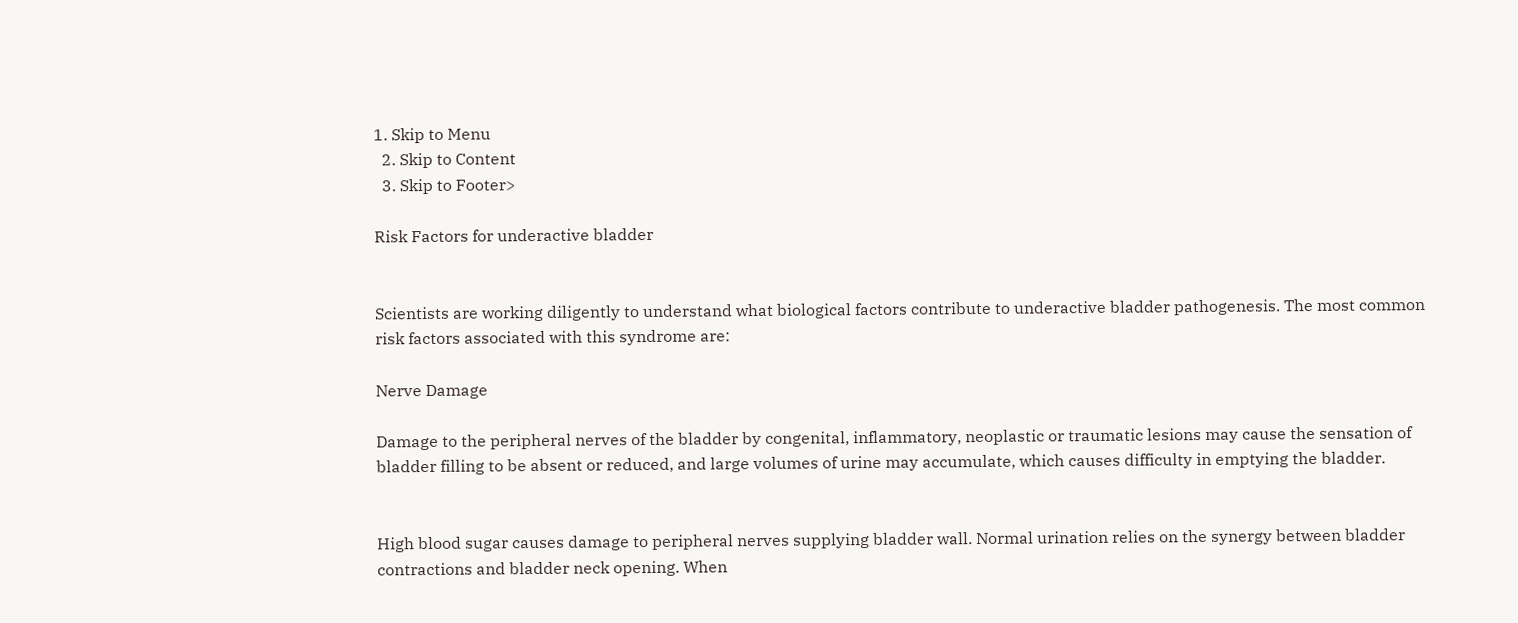1. Skip to Menu
  2. Skip to Content
  3. Skip to Footer>

Risk Factors for underactive bladder


Scientists are working diligently to understand what biological factors contribute to underactive bladder pathogenesis. The most common risk factors associated with this syndrome are:

Nerve Damage

Damage to the peripheral nerves of the bladder by congenital, inflammatory, neoplastic or traumatic lesions may cause the sensation of bladder filling to be absent or reduced, and large volumes of urine may accumulate, which causes difficulty in emptying the bladder.


High blood sugar causes damage to peripheral nerves supplying bladder wall. Normal urination relies on the synergy between bladder contractions and bladder neck opening. When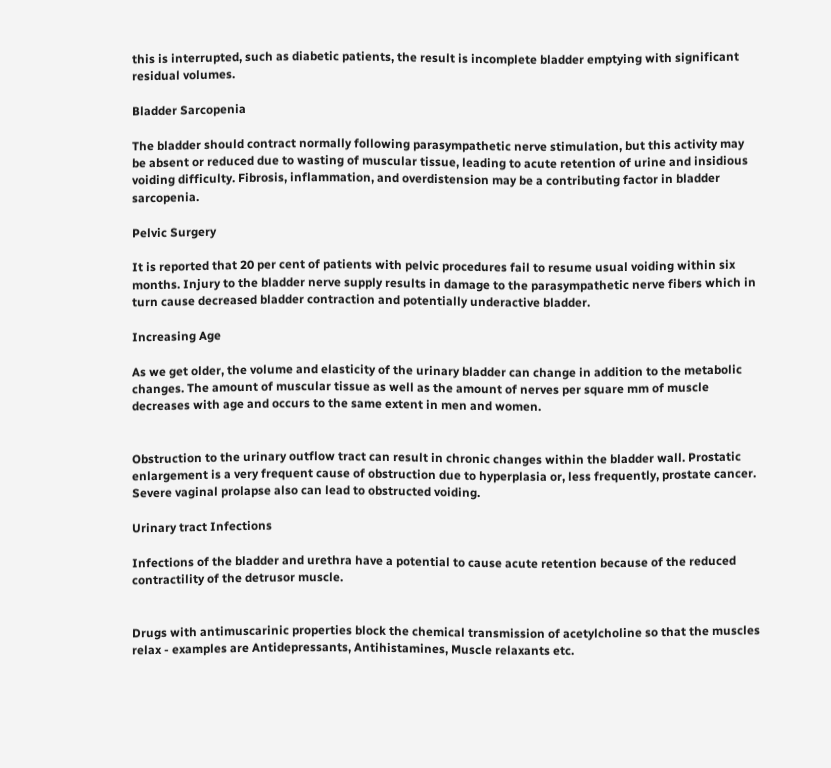this is interrupted, such as diabetic patients, the result is incomplete bladder emptying with significant residual volumes.

Bladder Sarcopenia

The bladder should contract normally following parasympathetic nerve stimulation, but this activity may be absent or reduced due to wasting of muscular tissue, leading to acute retention of urine and insidious voiding difficulty. Fibrosis, inflammation, and overdistension may be a contributing factor in bladder sarcopenia.

Pelvic Surgery

It is reported that 20 per cent of patients with pelvic procedures fail to resume usual voiding within six months. Injury to the bladder nerve supply results in damage to the parasympathetic nerve fibers which in turn cause decreased bladder contraction and potentially underactive bladder.

Increasing Age

As we get older, the volume and elasticity of the urinary bladder can change in addition to the metabolic changes. The amount of muscular tissue as well as the amount of nerves per square mm of muscle decreases with age and occurs to the same extent in men and women.


Obstruction to the urinary outflow tract can result in chronic changes within the bladder wall. Prostatic enlargement is a very frequent cause of obstruction due to hyperplasia or, less frequently, prostate cancer. Severe vaginal prolapse also can lead to obstructed voiding.

Urinary tract Infections

Infections of the bladder and urethra have a potential to cause acute retention because of the reduced contractility of the detrusor muscle.


Drugs with antimuscarinic properties block the chemical transmission of acetylcholine so that the muscles relax - examples are Antidepressants, Antihistamines, Muscle relaxants etc.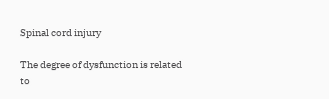Spinal cord injury

The degree of dysfunction is related to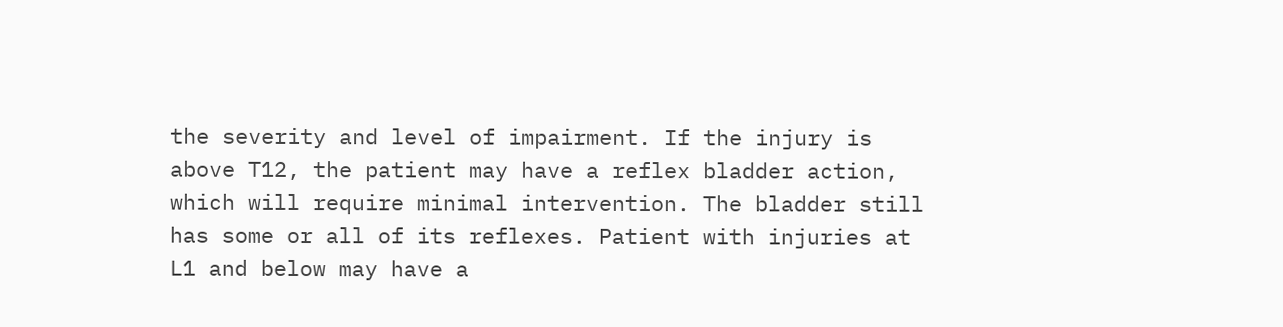the severity and level of impairment. If the injury is above T12, the patient may have a reflex bladder action, which will require minimal intervention. The bladder still has some or all of its reflexes. Patient with injuries at L1 and below may have a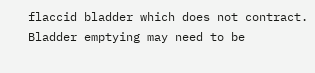flaccid bladder which does not contract. Bladder emptying may need to be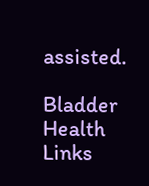assisted.

Bladder Health Links